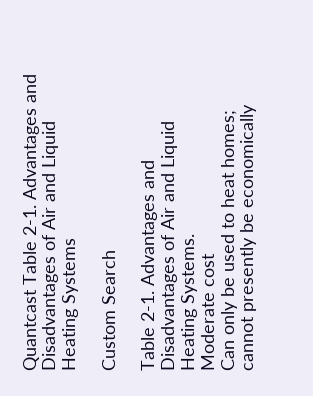Quantcast Table 2-1. Advantages and Disadvantages of Air and Liquid Heating Systems

Custom Search

Table 2-1. Advantages and Disadvantages of Air and Liquid Heating Systems.
Moderate cost
Can only be used to heat homes;
cannot presently be economically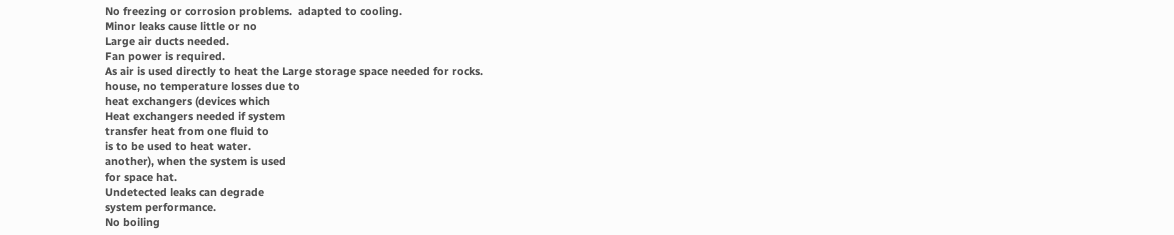No freezing or corrosion problems.  adapted to cooling.
Minor leaks cause little or no
Large air ducts needed.
Fan power is required.
As air is used directly to heat the Large storage space needed for rocks.
house, no temperature losses due to
heat exchangers (devices which
Heat exchangers needed if system
transfer heat from one fluid to
is to be used to heat water.
another), when the system is used
for space hat.
Undetected leaks can degrade
system performance.
No boiling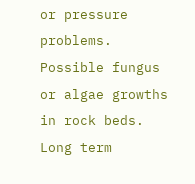or pressure problems.
Possible fungus or algae growths
in rock beds.  Long term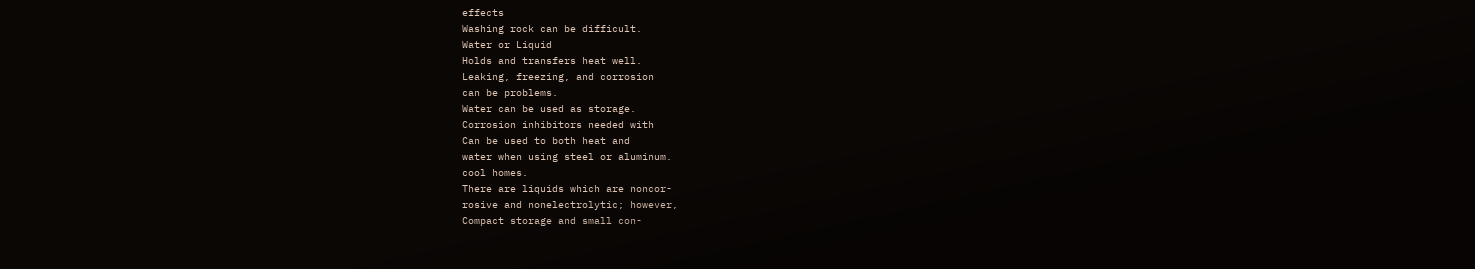effects
Washing rock can be difficult.
Water or Liquid
Holds and transfers heat well.
Leaking, freezing, and corrosion
can be problems.
Water can be used as storage.
Corrosion inhibitors needed with
Can be used to both heat and
water when using steel or aluminum.
cool homes.
There are liquids which are noncor-
rosive and nonelectrolytic; however,
Compact storage and small con-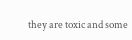they are toxic and some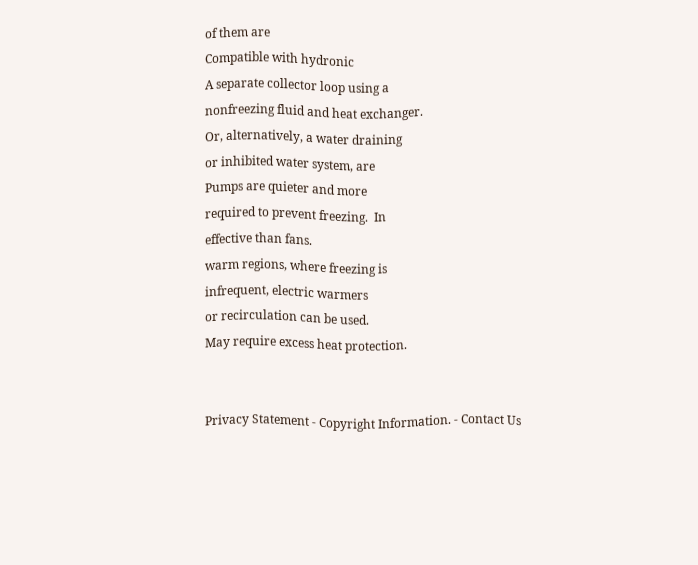of them are
Compatible with hydronic
A separate collector loop using a
nonfreezing fluid and heat exchanger.
Or, alternatively, a water draining
or inhibited water system, are
Pumps are quieter and more
required to prevent freezing.  In
effective than fans.
warm regions, where freezing is
infrequent, electric warmers
or recirculation can be used.
May require excess heat protection.


Privacy Statement - Copyright Information. - Contact Us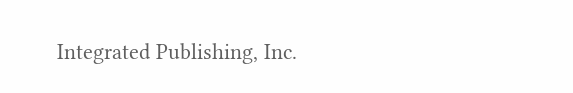Integrated Publishing, Inc.